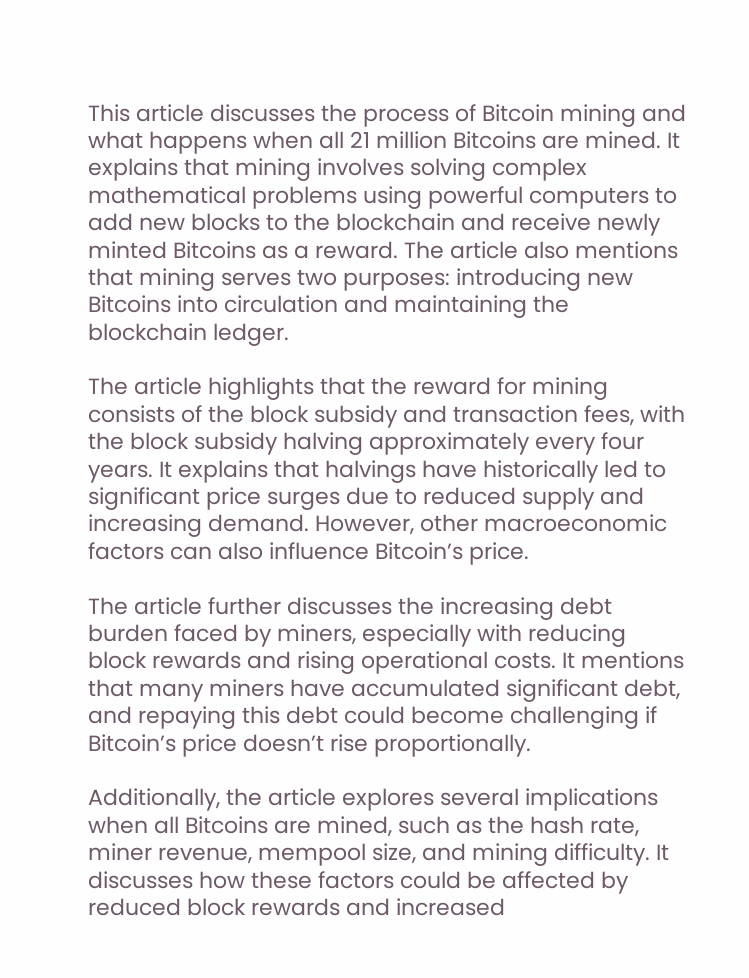This article discusses the process of Bitcoin mining and what happens when all 21 million Bitcoins are mined. It explains that mining involves solving complex mathematical problems using powerful computers to add new blocks to the blockchain and receive newly minted Bitcoins as a reward. The article also mentions that mining serves two purposes: introducing new Bitcoins into circulation and maintaining the blockchain ledger.

The article highlights that the reward for mining consists of the block subsidy and transaction fees, with the block subsidy halving approximately every four years. It explains that halvings have historically led to significant price surges due to reduced supply and increasing demand. However, other macroeconomic factors can also influence Bitcoin’s price.

The article further discusses the increasing debt burden faced by miners, especially with reducing block rewards and rising operational costs. It mentions that many miners have accumulated significant debt, and repaying this debt could become challenging if Bitcoin’s price doesn’t rise proportionally.

Additionally, the article explores several implications when all Bitcoins are mined, such as the hash rate, miner revenue, mempool size, and mining difficulty. It discusses how these factors could be affected by reduced block rewards and increased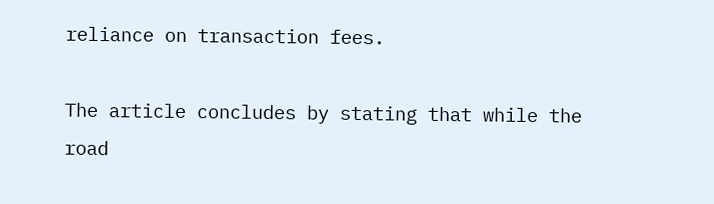reliance on transaction fees.

The article concludes by stating that while the road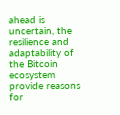ahead is uncertain, the resilience and adaptability of the Bitcoin ecosystem provide reasons for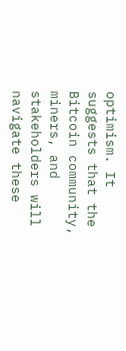optimism. It suggests that the Bitcoin community, miners, and stakeholders will navigate these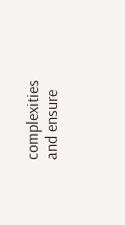complexities and ensure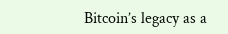Bitcoin’s legacy as a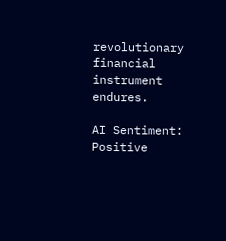revolutionary financial instrument endures.

AI Sentiment: Positive